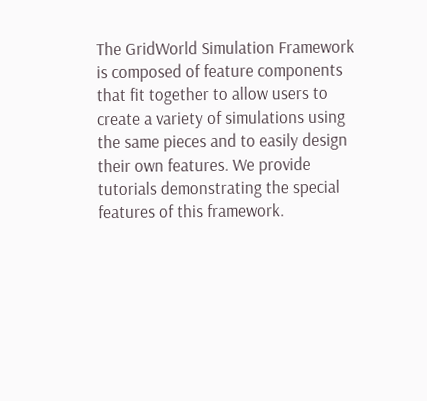The GridWorld Simulation Framework is composed of feature components that fit together to allow users to create a variety of simulations using the same pieces and to easily design their own features. We provide tutorials demonstrating the special features of this framework.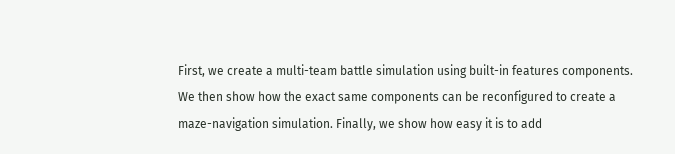First, we create a multi-team battle simulation using built-in features components. We then show how the exact same components can be reconfigured to create a maze-navigation simulation. Finally, we show how easy it is to add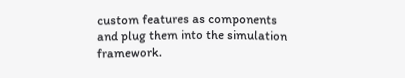custom features as components and plug them into the simulation framework.